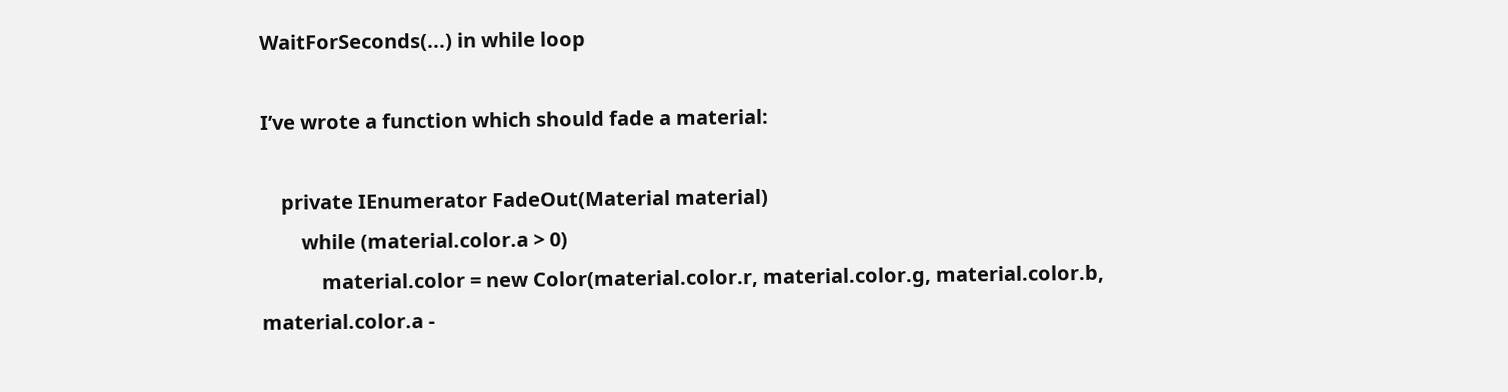WaitForSeconds(...) in while loop

I’ve wrote a function which should fade a material:

    private IEnumerator FadeOut(Material material)
        while (material.color.a > 0)
            material.color = new Color(material.color.r, material.color.g, material.color.b, material.color.a -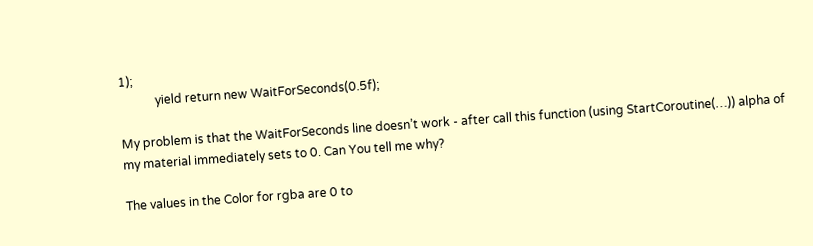1);
            yield return new WaitForSeconds(0.5f);

My problem is that the WaitForSeconds line doesn’t work - after call this function (using StartCoroutine(…)) alpha of my material immediately sets to 0. Can You tell me why?

The values in the Color for rgba are 0 to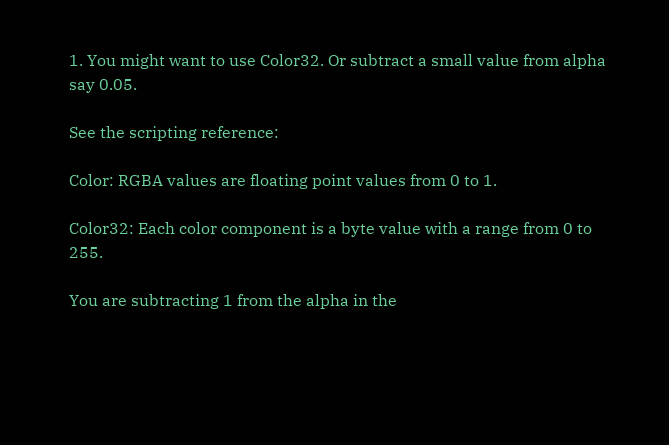1. You might want to use Color32. Or subtract a small value from alpha say 0.05.

See the scripting reference:

Color: RGBA values are floating point values from 0 to 1.

Color32: Each color component is a byte value with a range from 0 to 255.

You are subtracting 1 from the alpha in the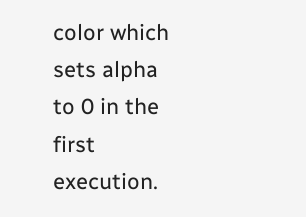color which sets alpha to 0 in the first execution.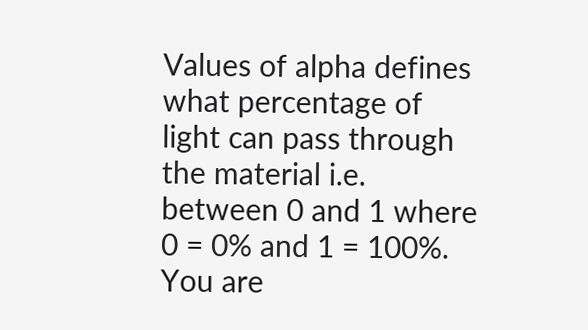Values of alpha defines what percentage of light can pass through the material i.e. between 0 and 1 where 0 = 0% and 1 = 100%. You are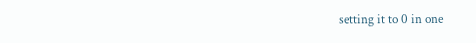setting it to 0 in one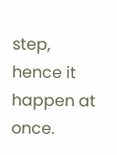step, hence it happen at once.